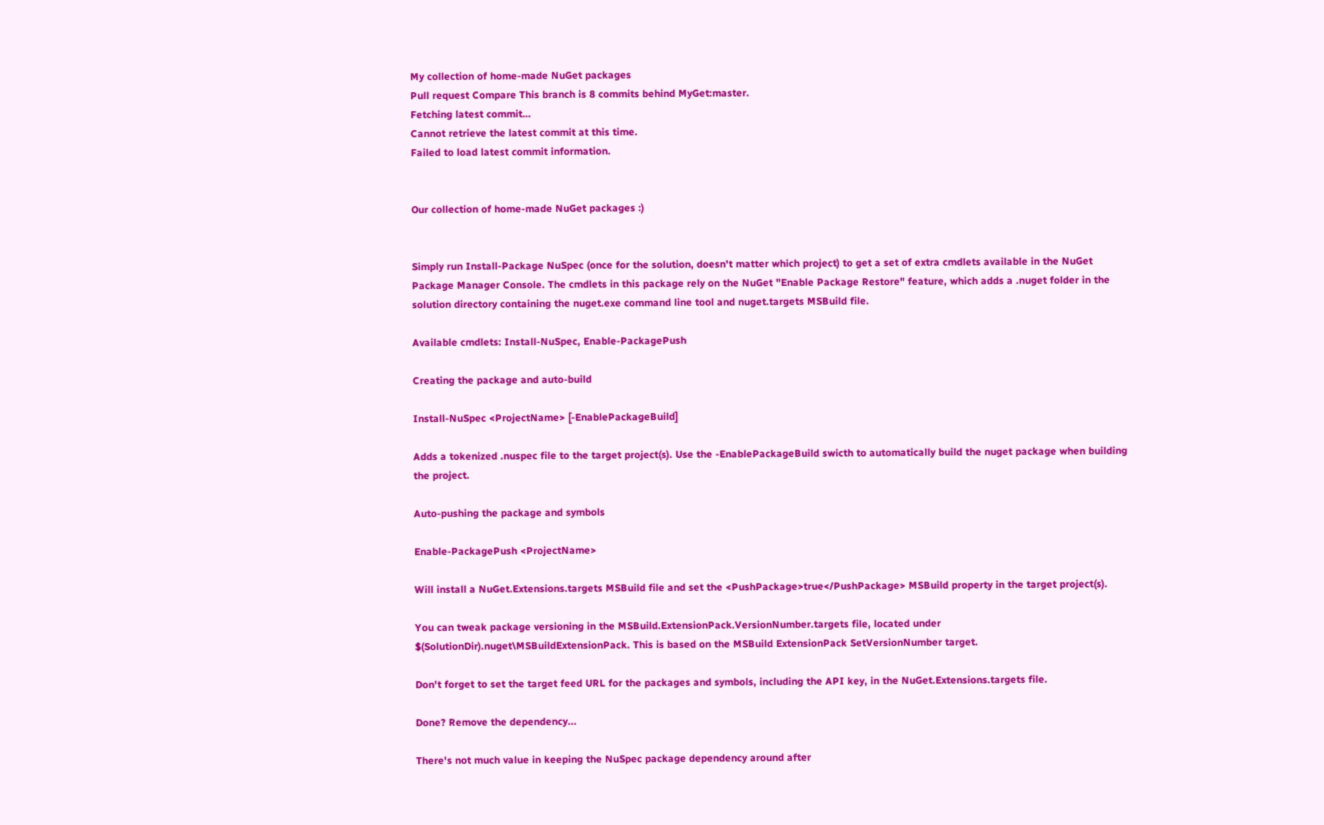My collection of home-made NuGet packages
Pull request Compare This branch is 8 commits behind MyGet:master.
Fetching latest commit…
Cannot retrieve the latest commit at this time.
Failed to load latest commit information.


Our collection of home-made NuGet packages :)


Simply run Install-Package NuSpec (once for the solution, doesn't matter which project) to get a set of extra cmdlets available in the NuGet Package Manager Console. The cmdlets in this package rely on the NuGet "Enable Package Restore" feature, which adds a .nuget folder in the solution directory containing the nuget.exe command line tool and nuget.targets MSBuild file.

Available cmdlets: Install-NuSpec, Enable-PackagePush

Creating the package and auto-build

Install-NuSpec <ProjectName> [-EnablePackageBuild]

Adds a tokenized .nuspec file to the target project(s). Use the -EnablePackageBuild swicth to automatically build the nuget package when building the project.

Auto-pushing the package and symbols

Enable-PackagePush <ProjectName>

Will install a NuGet.Extensions.targets MSBuild file and set the <PushPackage>true</PushPackage> MSBuild property in the target project(s).

You can tweak package versioning in the MSBuild.ExtensionPack.VersionNumber.targets file, located under $(SolutionDir).nuget\MSBuildExtensionPack. This is based on the MSBuild ExtensionPack SetVersionNumber target.

Don't forget to set the target feed URL for the packages and symbols, including the API key, in the NuGet.Extensions.targets file.

Done? Remove the dependency...

There's not much value in keeping the NuSpec package dependency around after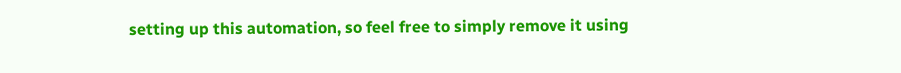setting up this automation, so feel free to simply remove it using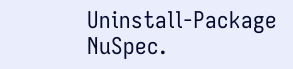Uninstall-Package NuSpec.